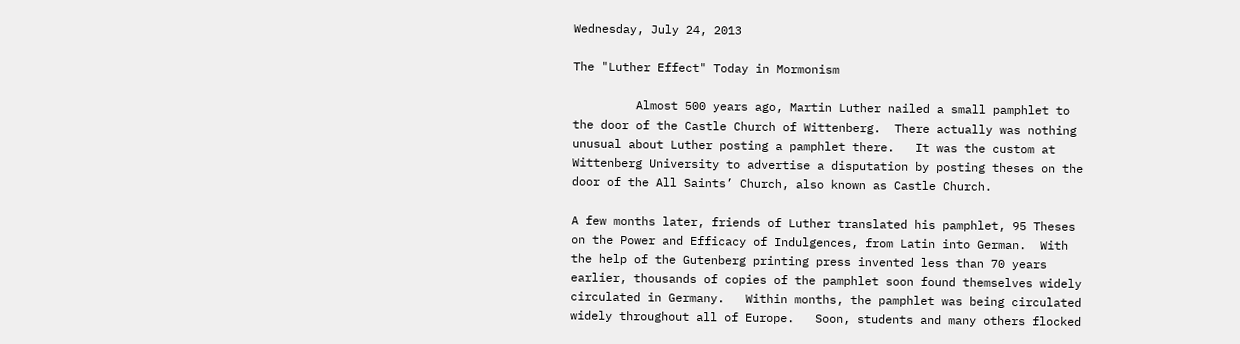Wednesday, July 24, 2013

The "Luther Effect" Today in Mormonism

         Almost 500 years ago, Martin Luther nailed a small pamphlet to the door of the Castle Church of Wittenberg.  There actually was nothing unusual about Luther posting a pamphlet there.   It was the custom at Wittenberg University to advertise a disputation by posting theses on the door of the All Saints’ Church, also known as Castle Church.

A few months later, friends of Luther translated his pamphlet, 95 Theses on the Power and Efficacy of Indulgences, from Latin into German.  With the help of the Gutenberg printing press invented less than 70 years earlier, thousands of copies of the pamphlet soon found themselves widely circulated in Germany.   Within months, the pamphlet was being circulated widely throughout all of Europe.   Soon, students and many others flocked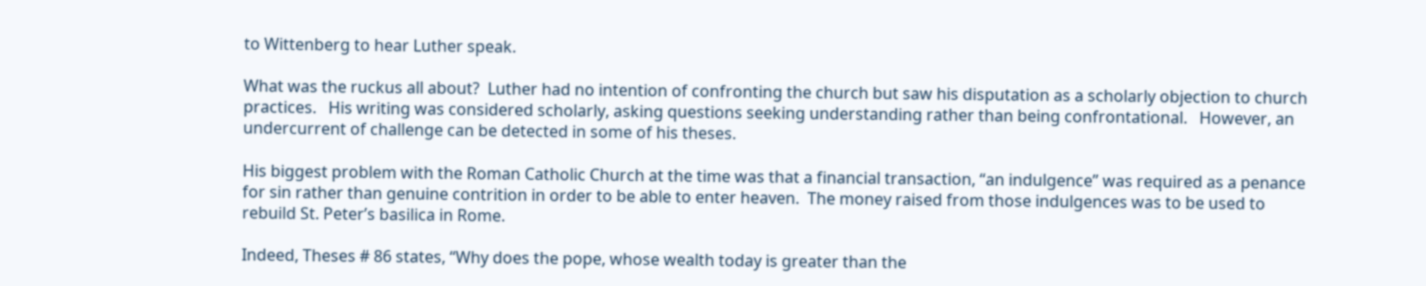to Wittenberg to hear Luther speak.

What was the ruckus all about?  Luther had no intention of confronting the church but saw his disputation as a scholarly objection to church practices.   His writing was considered scholarly, asking questions seeking understanding rather than being confrontational.   However, an undercurrent of challenge can be detected in some of his theses.

His biggest problem with the Roman Catholic Church at the time was that a financial transaction, “an indulgence” was required as a penance for sin rather than genuine contrition in order to be able to enter heaven.  The money raised from those indulgences was to be used to rebuild St. Peter’s basilica in Rome.

Indeed, Theses # 86 states, “Why does the pope, whose wealth today is greater than the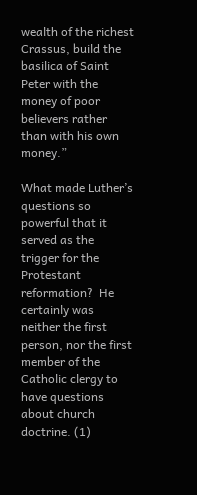wealth of the richest Crassus, build the basilica of Saint Peter with the money of poor believers rather than with his own money.”

What made Luther’s questions so powerful that it served as the trigger for the Protestant reformation?  He certainly was neither the first person, nor the first member of the Catholic clergy to have questions about church doctrine. (1)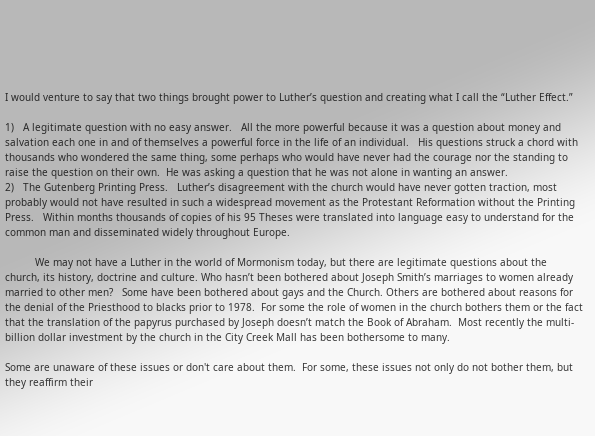I would venture to say that two things brought power to Luther’s question and creating what I call the “Luther Effect.”

1)   A legitimate question with no easy answer.   All the more powerful because it was a question about money and salvation each one in and of themselves a powerful force in the life of an individual.   His questions struck a chord with thousands who wondered the same thing, some perhaps who would have never had the courage nor the standing to raise the question on their own.  He was asking a question that he was not alone in wanting an answer.
2)   The Gutenberg Printing Press.   Luther’s disagreement with the church would have never gotten traction, most probably would not have resulted in such a widespread movement as the Protestant Reformation without the Printing Press.   Within months thousands of copies of his 95 Theses were translated into language easy to understand for the common man and disseminated widely throughout Europe.

          We may not have a Luther in the world of Mormonism today, but there are legitimate questions about the church, its history, doctrine and culture. Who hasn’t been bothered about Joseph Smith’s marriages to women already married to other men?   Some have been bothered about gays and the Church. Others are bothered about reasons for the denial of the Priesthood to blacks prior to 1978.  For some the role of women in the church bothers them or the fact that the translation of the papyrus purchased by Joseph doesn’t match the Book of Abraham.  Most recently the multi-billion dollar investment by the church in the City Creek Mall has been bothersome to many.

Some are unaware of these issues or don't care about them.  For some, these issues not only do not bother them, but they reaffirm their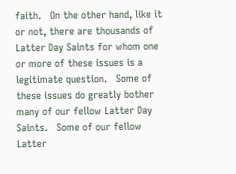faith.   On the other hand, like it or not, there are thousands of Latter Day Saints for whom one or more of these issues is a legitimate question.   Some of these issues do greatly bother many of our fellow Latter Day Saints.   Some of our fellow Latter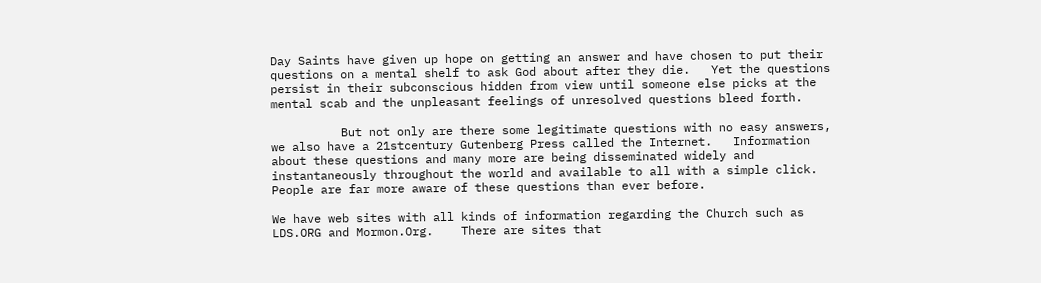Day Saints have given up hope on getting an answer and have chosen to put their questions on a mental shelf to ask God about after they die.   Yet the questions persist in their subconscious hidden from view until someone else picks at the mental scab and the unpleasant feelings of unresolved questions bleed forth.

          But not only are there some legitimate questions with no easy answers, we also have a 21stcentury Gutenberg Press called the Internet.   Information about these questions and many more are being disseminated widely and instantaneously throughout the world and available to all with a simple click.  People are far more aware of these questions than ever before.

We have web sites with all kinds of information regarding the Church such as LDS.ORG and Mormon.Org.    There are sites that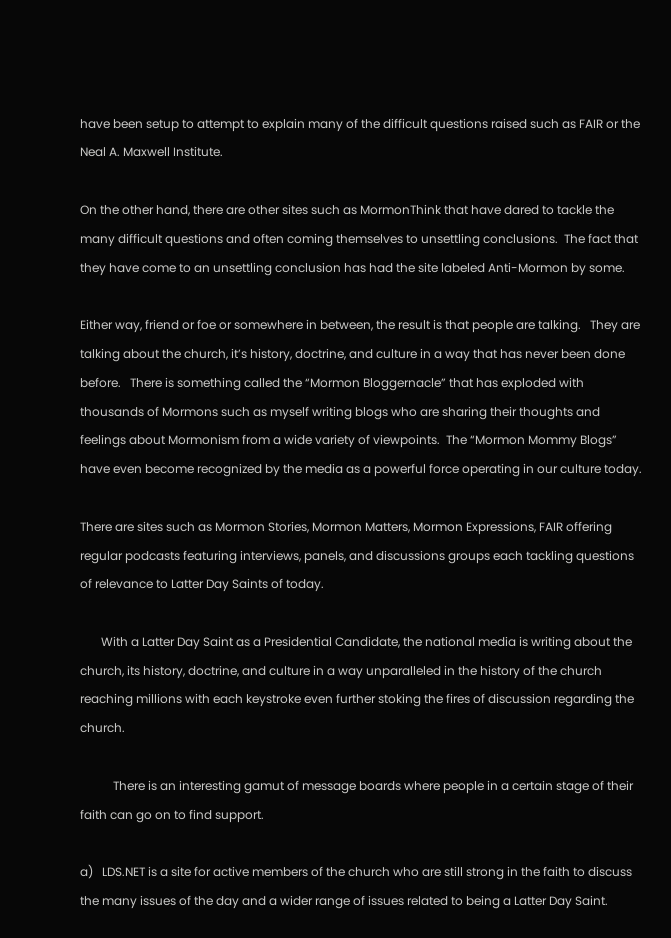have been setup to attempt to explain many of the difficult questions raised such as FAIR or the Neal A. Maxwell Institute.

On the other hand, there are other sites such as MormonThink that have dared to tackle the many difficult questions and often coming themselves to unsettling conclusions.  The fact that they have come to an unsettling conclusion has had the site labeled Anti-Mormon by some.

Either way, friend or foe or somewhere in between, the result is that people are talking.   They are talking about the church, it’s history, doctrine, and culture in a way that has never been done before.   There is something called the “Mormon Bloggernacle” that has exploded with thousands of Mormons such as myself writing blogs who are sharing their thoughts and feelings about Mormonism from a wide variety of viewpoints.  The “Mormon Mommy Blogs” have even become recognized by the media as a powerful force operating in our culture today.

There are sites such as Mormon Stories, Mormon Matters, Mormon Expressions, FAIR offering regular podcasts featuring interviews, panels, and discussions groups each tackling questions of relevance to Latter Day Saints of today.

       With a Latter Day Saint as a Presidential Candidate, the national media is writing about the church, its history, doctrine, and culture in a way unparalleled in the history of the church reaching millions with each keystroke even further stoking the fires of discussion regarding the church.

           There is an interesting gamut of message boards where people in a certain stage of their faith can go on to find support.

a)   LDS.NET is a site for active members of the church who are still strong in the faith to discuss the many issues of the day and a wider range of issues related to being a Latter Day Saint.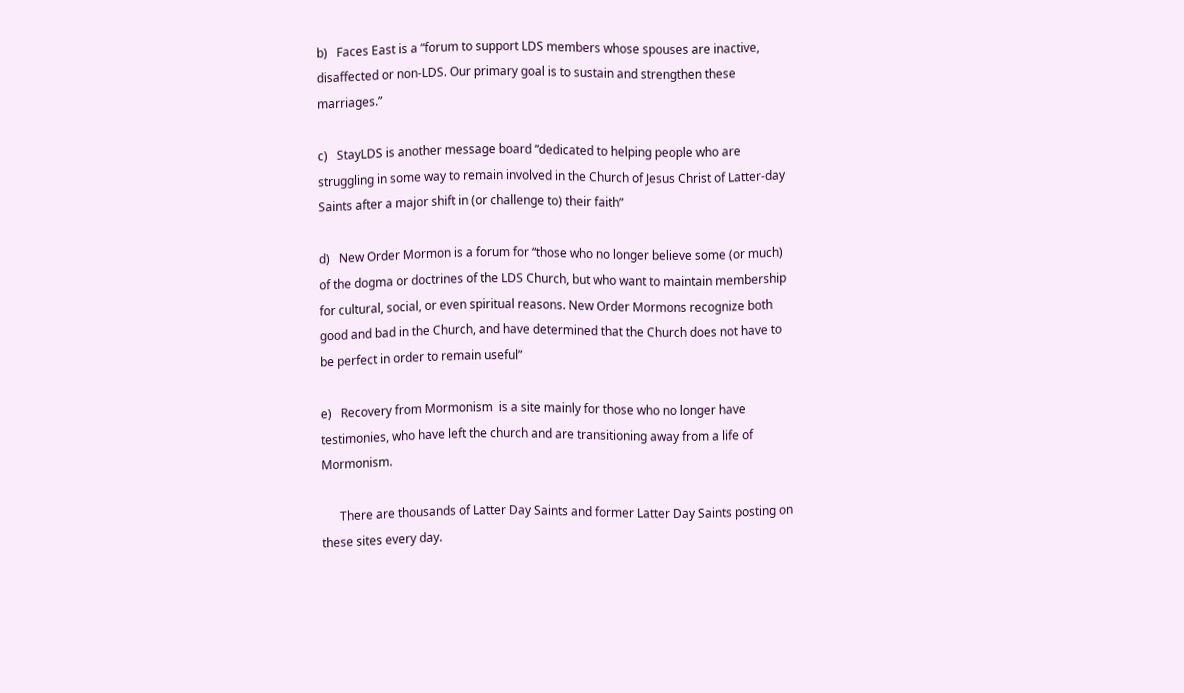b)   Faces East is a “forum to support LDS members whose spouses are inactive, disaffected or non-LDS. Our primary goal is to sustain and strengthen these marriages.”

c)   StayLDS is another message board “dedicated to helping people who are struggling in some way to remain involved in the Church of Jesus Christ of Latter-day Saints after a major shift in (or challenge to) their faith”

d)   New Order Mormon is a forum for “those who no longer believe some (or much) of the dogma or doctrines of the LDS Church, but who want to maintain membership for cultural, social, or even spiritual reasons. New Order Mormons recognize both good and bad in the Church, and have determined that the Church does not have to be perfect in order to remain useful”

e)   Recovery from Mormonism  is a site mainly for those who no longer have testimonies, who have left the church and are transitioning away from a life of Mormonism.

      There are thousands of Latter Day Saints and former Latter Day Saints posting on these sites every day.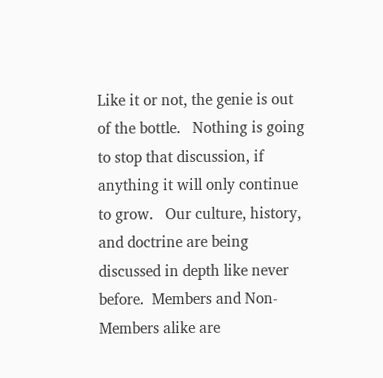Like it or not, the genie is out of the bottle.   Nothing is going to stop that discussion, if anything it will only continue to grow.   Our culture, history, and doctrine are being discussed in depth like never before.  Members and Non-Members alike are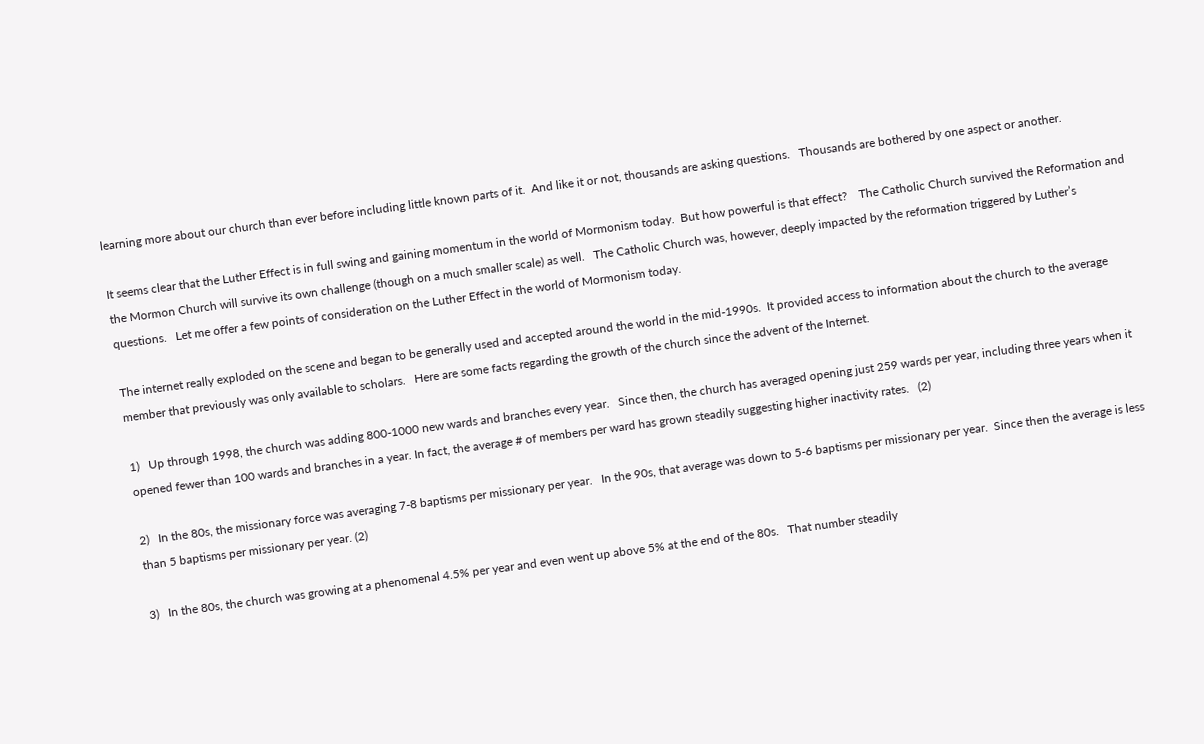learning more about our church than ever before including little known parts of it.  And like it or not, thousands are asking questions.   Thousands are bothered by one aspect or another.

It seems clear that the Luther Effect is in full swing and gaining momentum in the world of Mormonism today.  But how powerful is that effect?    The Catholic Church survived the Reformation and the Mormon Church will survive its own challenge (though on a much smaller scale) as well.   The Catholic Church was, however, deeply impacted by the reformation triggered by Luther’s questions.   Let me offer a few points of consideration on the Luther Effect in the world of Mormonism today.

The internet really exploded on the scene and began to be generally used and accepted around the world in the mid-1990s.  It provided access to information about the church to the average member that previously was only available to scholars.   Here are some facts regarding the growth of the church since the advent of the Internet.

1)   Up through 1998, the church was adding 800-1000 new wards and branches every year.   Since then, the church has averaged opening just 259 wards per year, including three years when it opened fewer than 100 wards and branches in a year. In fact, the average # of members per ward has grown steadily suggesting higher inactivity rates.   (2)

2)   In the 80s, the missionary force was averaging 7-8 baptisms per missionary per year.   In the 90s, that average was down to 5-6 baptisms per missionary per year.  Since then the average is less than 5 baptisms per missionary per year. (2)

3)   In the 80s, the church was growing at a phenomenal 4.5% per year and even went up above 5% at the end of the 80s.   That number steadily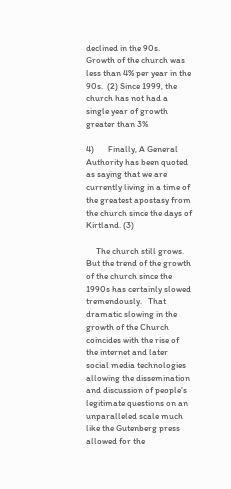declined in the 90s.   Growth of the church was less than 4% per year in the 90s.  (2) Since 1999, the church has not had a single year of growth greater than 3%

4)       Finally, A General Authority has been quoted as saying that we are currently living in a time of the greatest apostasy from the church since the days of Kirtland. (3)

     The church still grows.  But the trend of the growth of the church since the 1990s has certainly slowed tremendously.   That dramatic slowing in the growth of the Church coincides with the rise of the internet and later social media technologies allowing the dissemination and discussion of people’s legitimate questions on an unparalleled scale much like the Gutenberg press allowed for the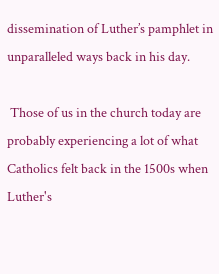dissemination of Luther’s pamphlet in unparalleled ways back in his day.

 Those of us in the church today are probably experiencing a lot of what Catholics felt back in the 1500s when Luther's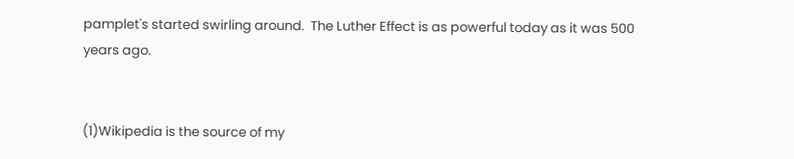pamplet's started swirling around.  The Luther Effect is as powerful today as it was 500 years ago.


(1)Wikipedia is the source of my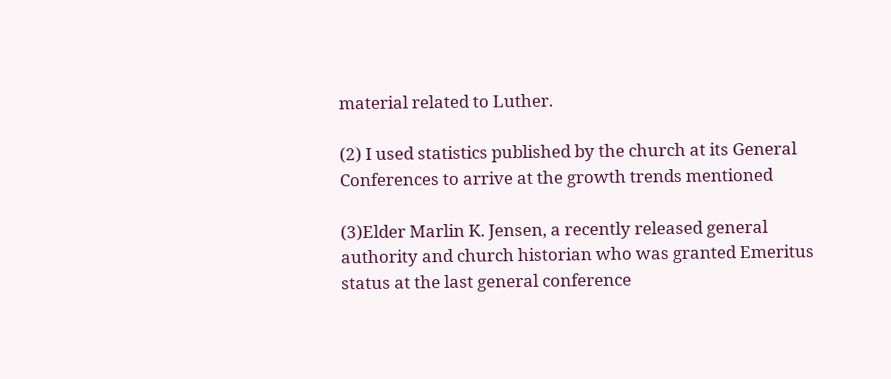material related to Luther.

(2) I used statistics published by the church at its General Conferences to arrive at the growth trends mentioned

(3)Elder Marlin K. Jensen, a recently released general authority and church historian who was granted Emeritus status at the last general conference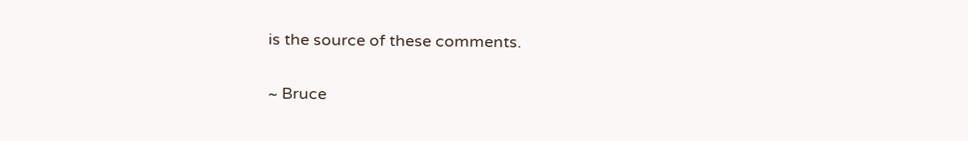is the source of these comments.

~ Bruce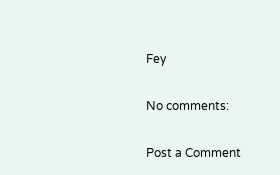Fey

No comments:

Post a Comment